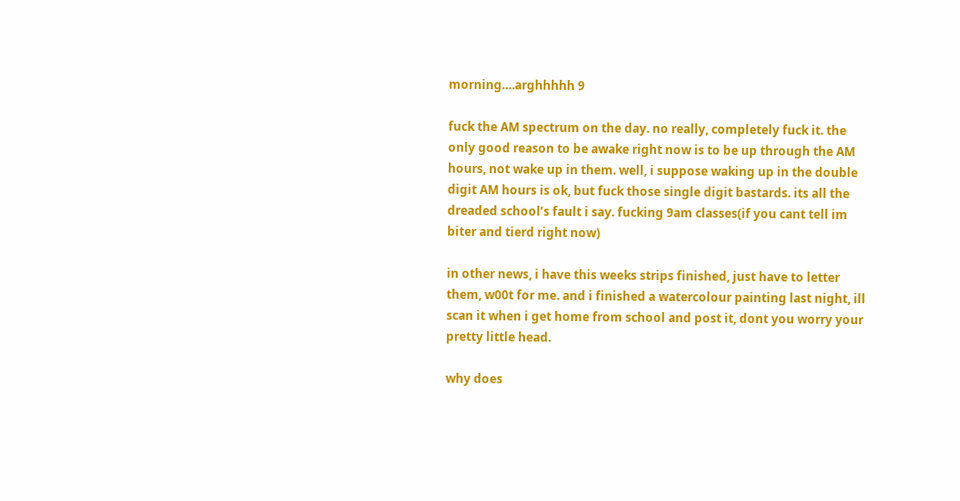morning….arghhhhh 9

fuck the AM spectrum on the day. no really, completely fuck it. the only good reason to be awake right now is to be up through the AM hours, not wake up in them. well, i suppose waking up in the double digit AM hours is ok, but fuck those single digit bastards. its all the dreaded school’s fault i say. fucking 9am classes(if you cant tell im biter and tierd right now)

in other news, i have this weeks strips finished, just have to letter them, w00t for me. and i finished a watercolour painting last night, ill scan it when i get home from school and post it, dont you worry your pretty little head.

why does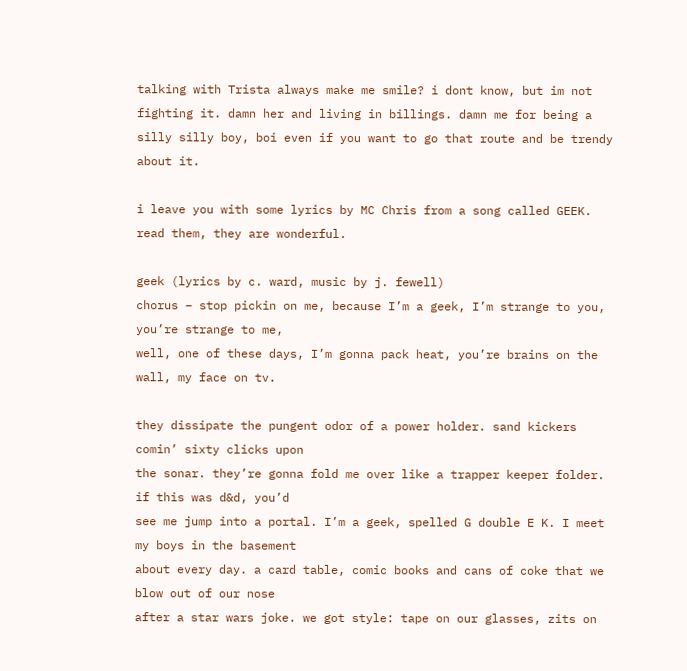talking with Trista always make me smile? i dont know, but im not fighting it. damn her and living in billings. damn me for being a silly silly boy, boi even if you want to go that route and be trendy about it.

i leave you with some lyrics by MC Chris from a song called GEEK. read them, they are wonderful.

geek (lyrics by c. ward, music by j. fewell)
chorus – stop pickin on me, because I’m a geek, I’m strange to you, you’re strange to me,
well, one of these days, I’m gonna pack heat, you’re brains on the wall, my face on tv.

they dissipate the pungent odor of a power holder. sand kickers comin’ sixty clicks upon
the sonar. they’re gonna fold me over like a trapper keeper folder. if this was d&d, you’d
see me jump into a portal. I’m a geek, spelled G double E K. I meet my boys in the basement
about every day. a card table, comic books and cans of coke that we blow out of our nose
after a star wars joke. we got style: tape on our glasses, zits on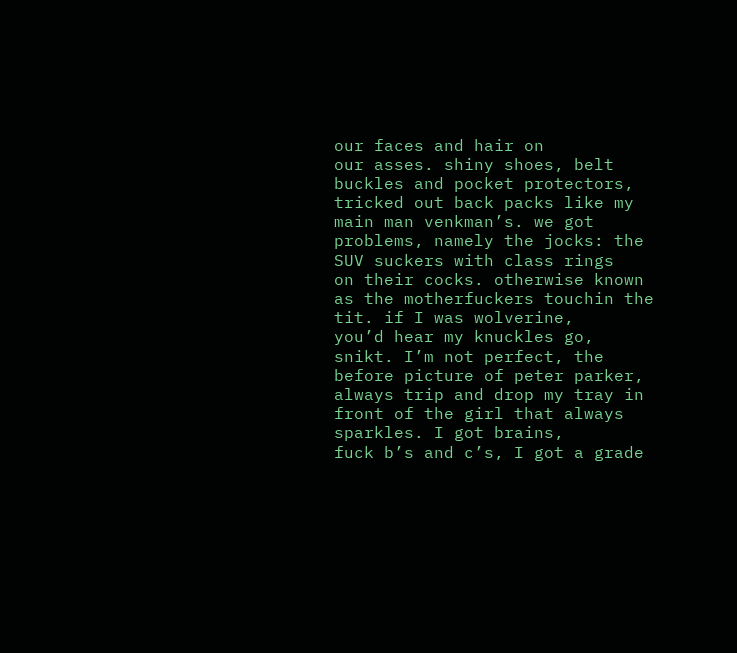our faces and hair on
our asses. shiny shoes, belt buckles and pocket protectors, tricked out back packs like my
main man venkman’s. we got problems, namely the jocks: the SUV suckers with class rings
on their cocks. otherwise known as the motherfuckers touchin the tit. if I was wolverine,
you’d hear my knuckles go, snikt. I’m not perfect, the before picture of peter parker,
always trip and drop my tray in front of the girl that always sparkles. I got brains,
fuck b’s and c’s, I got a grade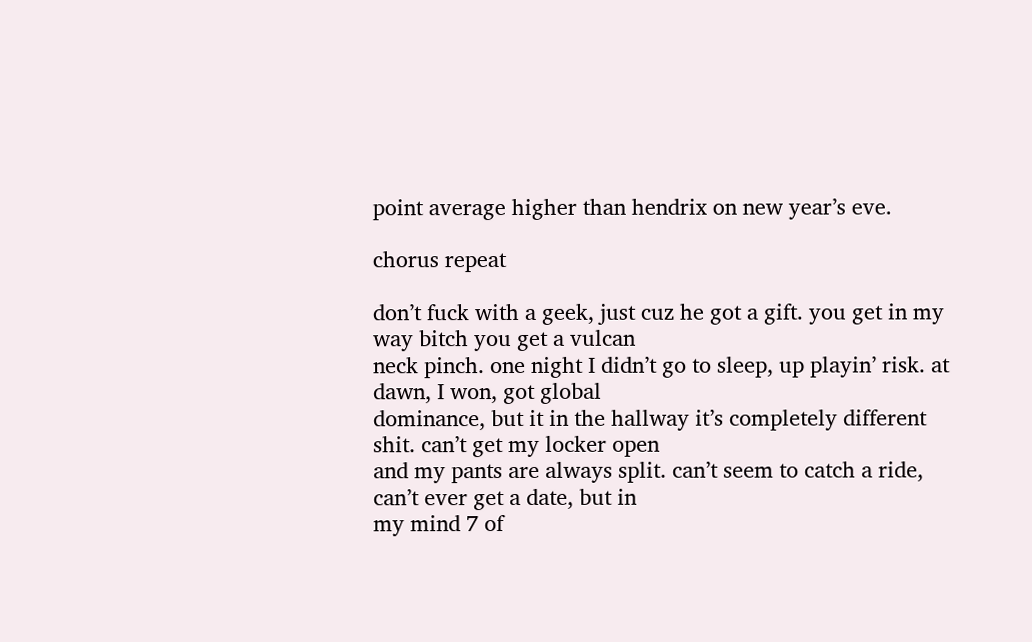point average higher than hendrix on new year’s eve.

chorus repeat

don’t fuck with a geek, just cuz he got a gift. you get in my way bitch you get a vulcan
neck pinch. one night I didn’t go to sleep, up playin’ risk. at dawn, I won, got global
dominance, but it in the hallway it’s completely different shit. can’t get my locker open
and my pants are always split. can’t seem to catch a ride, can’t ever get a date, but in
my mind 7 of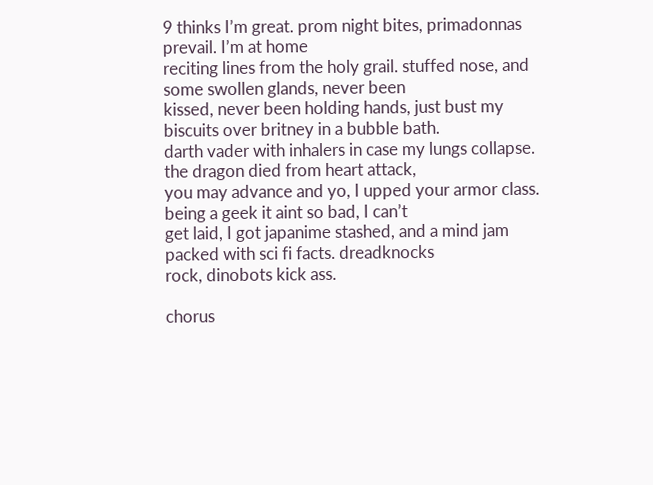9 thinks I’m great. prom night bites, primadonnas prevail. I’m at home
reciting lines from the holy grail. stuffed nose, and some swollen glands, never been
kissed, never been holding hands, just bust my biscuits over britney in a bubble bath.
darth vader with inhalers in case my lungs collapse. the dragon died from heart attack,
you may advance and yo, I upped your armor class. being a geek it aint so bad, I can’t
get laid, I got japanime stashed, and a mind jam packed with sci fi facts. dreadknocks
rock, dinobots kick ass.

chorus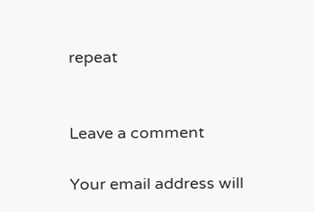repeat


Leave a comment

Your email address will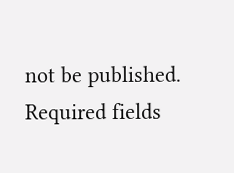not be published. Required fields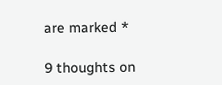are marked *

9 thoughts on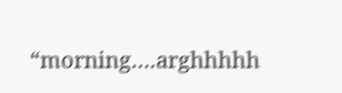“morning….arghhhhh